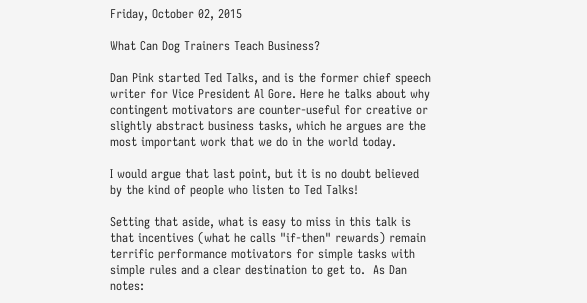Friday, October 02, 2015

What Can Dog Trainers Teach Business?

Dan Pink started Ted Talks, and is the former chief speech writer for Vice President Al Gore. Here he talks about why contingent motivators are counter-useful for creative or slightly abstract business tasks, which he argues are the most important work that we do in the world today.

I would argue that last point, but it is no doubt believed by the kind of people who listen to Ted Talks!

Setting that aside, what is easy to miss in this talk is that incentives (what he calls "if-then" rewards) remain terrific performance motivators for simple tasks with simple rules and a clear destination to get to.  As Dan notes: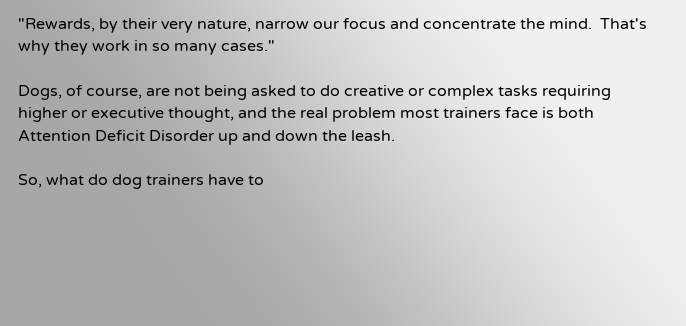"Rewards, by their very nature, narrow our focus and concentrate the mind.  That's why they work in so many cases."

Dogs, of course, are not being asked to do creative or complex tasks requiring higher or executive thought, and the real problem most trainers face is both Attention Deficit Disorder up and down the leash.

So, what do dog trainers have to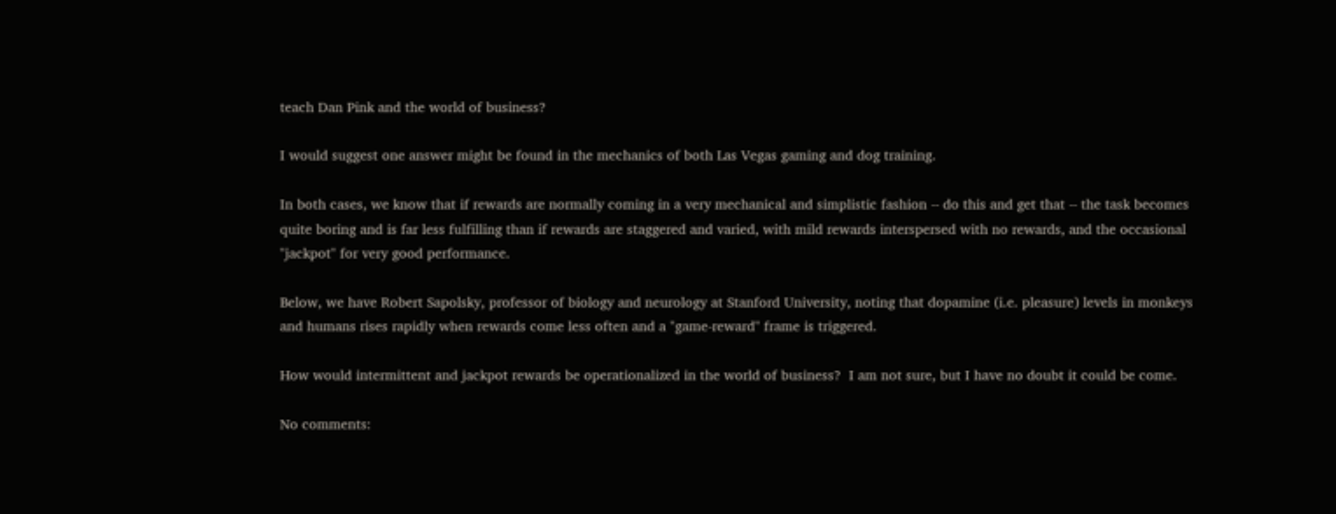teach Dan Pink and the world of business?

I would suggest one answer might be found in the mechanics of both Las Vegas gaming and dog training.

In both cases, we know that if rewards are normally coming in a very mechanical and simplistic fashion -- do this and get that -- the task becomes quite boring and is far less fulfilling than if rewards are staggered and varied, with mild rewards interspersed with no rewards, and the occasional "jackpot" for very good performance.

Below, we have Robert Sapolsky, professor of biology and neurology at Stanford University, noting that dopamine (i.e. pleasure) levels in monkeys and humans rises rapidly when rewards come less often and a "game-reward" frame is triggered.

How would intermittent and jackpot rewards be operationalized in the world of business?  I am not sure, but I have no doubt it could be come.

No comments: